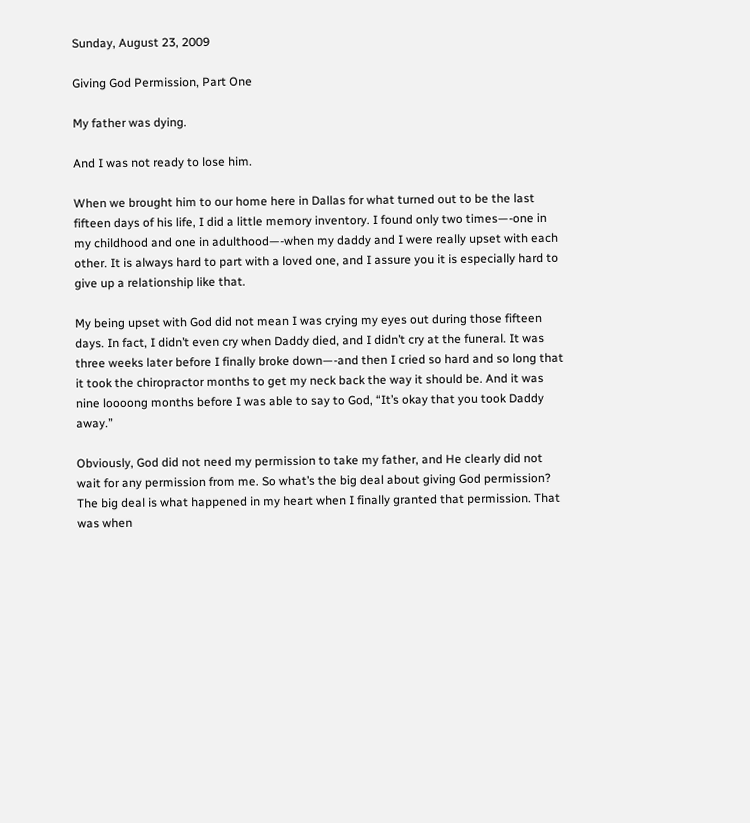Sunday, August 23, 2009

Giving God Permission, Part One

My father was dying.

And I was not ready to lose him.

When we brought him to our home here in Dallas for what turned out to be the last fifteen days of his life, I did a little memory inventory. I found only two times—-one in my childhood and one in adulthood—-when my daddy and I were really upset with each other. It is always hard to part with a loved one, and I assure you it is especially hard to give up a relationship like that.

My being upset with God did not mean I was crying my eyes out during those fifteen days. In fact, I didn’t even cry when Daddy died, and I didn’t cry at the funeral. It was three weeks later before I finally broke down—-and then I cried so hard and so long that it took the chiropractor months to get my neck back the way it should be. And it was nine loooong months before I was able to say to God, “It’s okay that you took Daddy away.”

Obviously, God did not need my permission to take my father, and He clearly did not wait for any permission from me. So what’s the big deal about giving God permission? The big deal is what happened in my heart when I finally granted that permission. That was when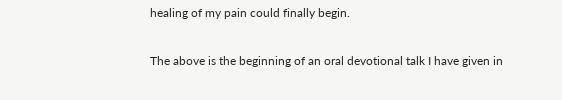healing of my pain could finally begin.

The above is the beginning of an oral devotional talk I have given in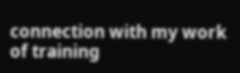connection with my work of training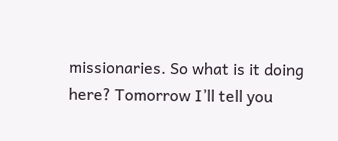missionaries. So what is it doing here? Tomorrow I’ll tell you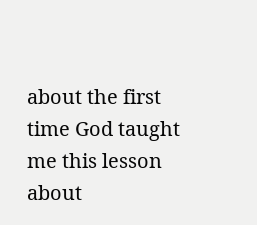about the first time God taught me this lesson about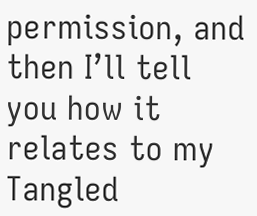permission, and then I’ll tell you how it relates to my Tangled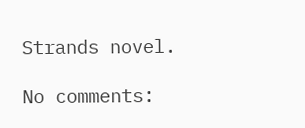Strands novel.

No comments: